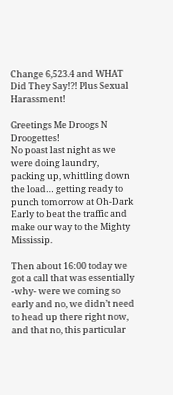Change 6,523.4 and WHAT Did They Say!?! Plus Sexual Harassment!

Greetings Me Droogs N Droogettes!
No poast last night as we were doing laundry, packing up, whittling down the load… getting ready to punch tomorrow at Oh-Dark Early to beat the traffic and make our way to the Mighty Mississip.

Then about 16:00 today we got a call that was essentially -why- were we coming so early and no, we didn’t need to head up there right now, and that no, this particular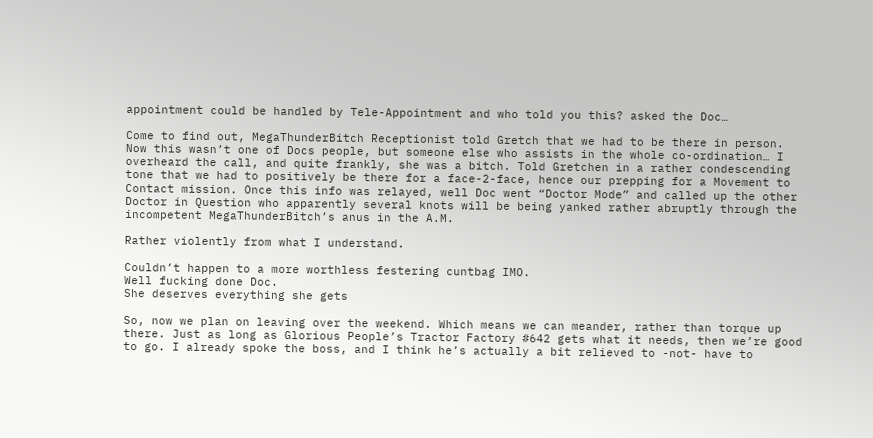appointment could be handled by Tele-Appointment and who told you this? asked the Doc…

Come to find out, MegaThunderBitch Receptionist told Gretch that we had to be there in person. Now this wasn’t one of Docs people, but someone else who assists in the whole co-ordination… I overheard the call, and quite frankly, she was a bitch. Told Gretchen in a rather condescending tone that we had to positively be there for a face-2-face, hence our prepping for a Movement to Contact mission. Once this info was relayed, well Doc went “Doctor Mode” and called up the other Doctor in Question who apparently several knots will be being yanked rather abruptly through the incompetent MegaThunderBitch’s anus in the A.M.

Rather violently from what I understand.

Couldn’t happen to a more worthless festering cuntbag IMO.
Well fucking done Doc.
She deserves everything she gets

So, now we plan on leaving over the weekend. Which means we can meander, rather than torque up there. Just as long as Glorious People’s Tractor Factory #642 gets what it needs, then we’re good to go. I already spoke the boss, and I think he’s actually a bit relieved to -not- have to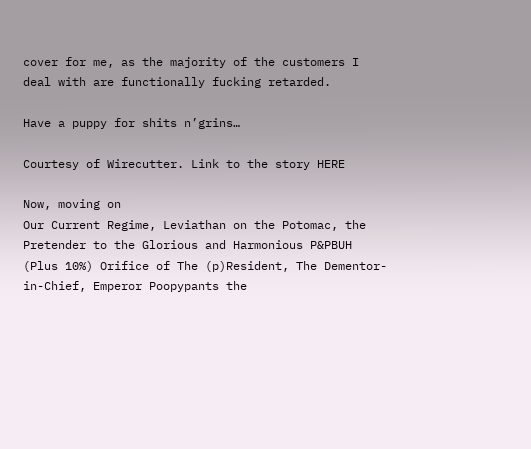cover for me, as the majority of the customers I deal with are functionally fucking retarded.

Have a puppy for shits n’grins…

Courtesy of Wirecutter. Link to the story HERE

Now, moving on
Our Current Regime, Leviathan on the Potomac, the Pretender to the Glorious and Harmonious P&PBUH (Plus 10%) Orifice of The (p)Resident, The Dementor-in-Chief, Emperor Poopypants the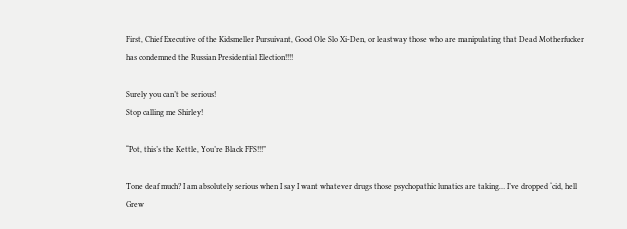First, Chief Executive of the Kidsmeller Pursuivant, Good Ole Slo Xi-Den, or leastway those who are manipulating that Dead Motherfucker has condemned the Russian Presidential Election!!!!

Surely you can’t be serious!
Stop calling me Shirley!

“Pot, this’s the Kettle, You’re Black FFS!!!”

Tone deaf much? I am absolutely serious when I say I want whatever drugs those psychopathic lunatics are taking… I’ve dropped ‘cid, hell Grew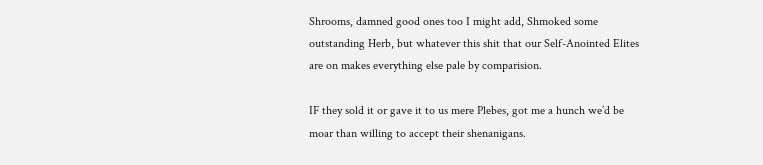Shrooms, damned good ones too I might add, Shmoked some outstanding Herb, but whatever this shit that our Self-Anointed Elites are on makes everything else pale by comparision.

IF they sold it or gave it to us mere Plebes, got me a hunch we’d be moar than willing to accept their shenanigans.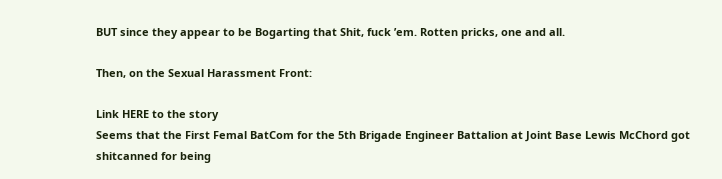BUT since they appear to be Bogarting that Shit, fuck ’em. Rotten pricks, one and all.

Then, on the Sexual Harassment Front:

Link HERE to the story
Seems that the First Femal BatCom for the 5th Brigade Engineer Battalion at Joint Base Lewis McChord got shitcanned for being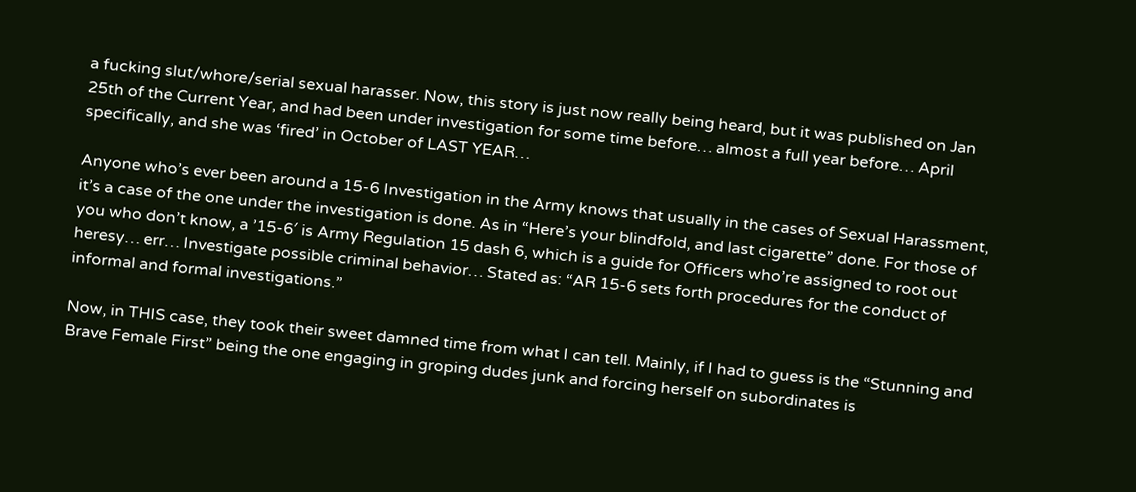a fucking slut/whore/serial sexual harasser. Now, this story is just now really being heard, but it was published on Jan 25th of the Current Year, and had been under investigation for some time before… almost a full year before… April specifically, and she was ‘fired’ in October of LAST YEAR…

Anyone who’s ever been around a 15-6 Investigation in the Army knows that usually in the cases of Sexual Harassment, it’s a case of the one under the investigation is done. As in “Here’s your blindfold, and last cigarette” done. For those of you who don’t know, a ’15-6′ is Army Regulation 15 dash 6, which is a guide for Officers who’re assigned to root out heresy… err… Investigate possible criminal behavior… Stated as: “AR 15-6 sets forth procedures for the conduct of informal and formal investigations.”

Now, in THIS case, they took their sweet damned time from what I can tell. Mainly, if I had to guess is the “Stunning and Brave Female First” being the one engaging in groping dudes junk and forcing herself on subordinates is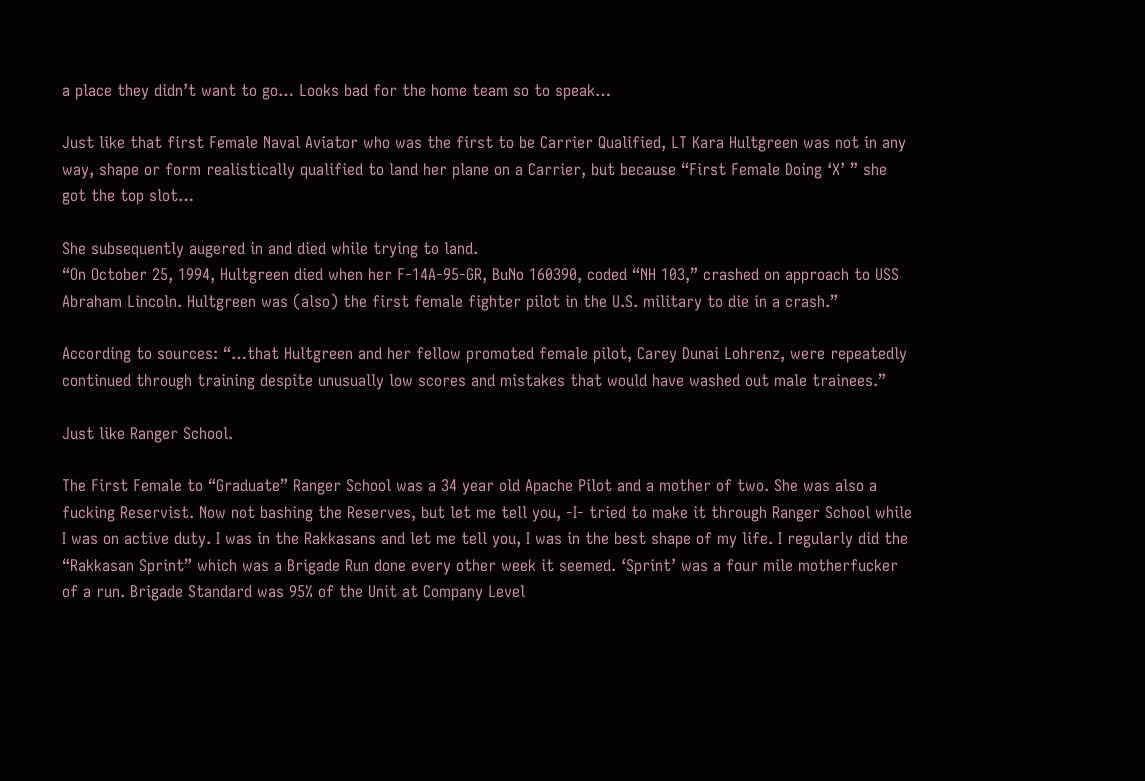a place they didn’t want to go… Looks bad for the home team so to speak…

Just like that first Female Naval Aviator who was the first to be Carrier Qualified, LT Kara Hultgreen was not in any way, shape or form realistically qualified to land her plane on a Carrier, but because “First Female Doing ‘X’ ” she got the top slot…

She subsequently augered in and died while trying to land.
“On October 25, 1994, Hultgreen died when her F-14A-95-GR, BuNo 160390, coded “NH 103,” crashed on approach to USS Abraham Lincoln. Hultgreen was (also) the first female fighter pilot in the U.S. military to die in a crash.”

According to sources: “…that Hultgreen and her fellow promoted female pilot, Carey Dunai Lohrenz, were repeatedly continued through training despite unusually low scores and mistakes that would have washed out male trainees.”

Just like Ranger School.

The First Female to “Graduate” Ranger School was a 34 year old Apache Pilot and a mother of two. She was also a fucking Reservist. Now not bashing the Reserves, but let me tell you, -I- tried to make it through Ranger School while I was on active duty. I was in the Rakkasans and let me tell you, I was in the best shape of my life. I regularly did the “Rakkasan Sprint” which was a Brigade Run done every other week it seemed. ‘Sprint’ was a four mile motherfucker of a run. Brigade Standard was 95% of the Unit at Company Level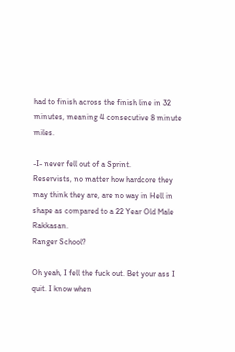had to finish across the finish line in 32 minutes, meaning 4 consecutive 8 minute miles.

-I- never fell out of a Sprint.
Reservists, no matter how hardcore they may think they are, are no way in Hell in shape as compared to a 22 Year Old Male Rakkasan.
Ranger School?

Oh yeah, I fell the fuck out. Bet your ass I quit. I know when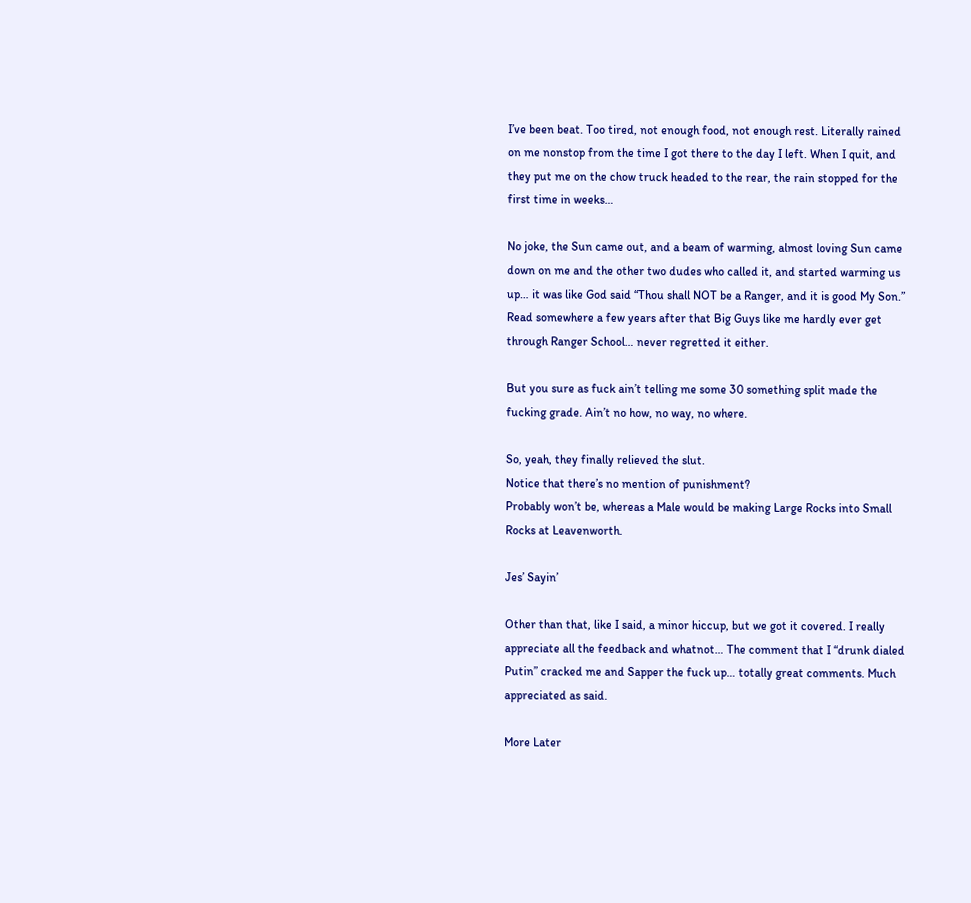I’ve been beat. Too tired, not enough food, not enough rest. Literally rained on me nonstop from the time I got there to the day I left. When I quit, and they put me on the chow truck headed to the rear, the rain stopped for the first time in weeks…

No joke, the Sun came out, and a beam of warming, almost loving Sun came down on me and the other two dudes who called it, and started warming us up… it was like God said “Thou shall NOT be a Ranger, and it is good My Son.” Read somewhere a few years after that Big Guys like me hardly ever get through Ranger School… never regretted it either.

But you sure as fuck ain’t telling me some 30 something split made the fucking grade. Ain’t no how, no way, no where.

So, yeah, they finally relieved the slut.
Notice that there’s no mention of punishment?
Probably won’t be, whereas a Male would be making Large Rocks into Small Rocks at Leavenworth.

Jes’ Sayin’

Other than that, like I said, a minor hiccup, but we got it covered. I really appreciate all the feedback and whatnot… The comment that I “drunk dialed Putin” cracked me and Sapper the fuck up… totally great comments. Much appreciated as said.

More Later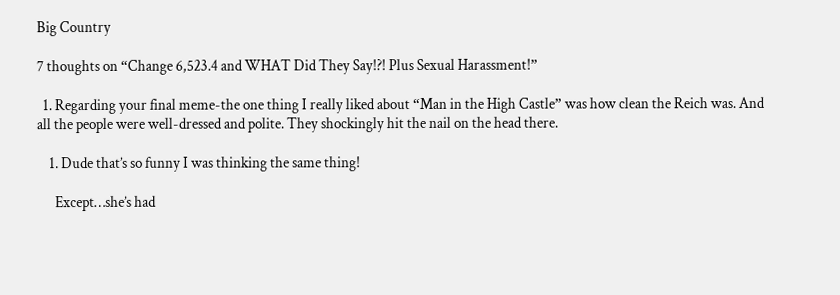Big Country

7 thoughts on “Change 6,523.4 and WHAT Did They Say!?! Plus Sexual Harassment!”

  1. Regarding your final meme-the one thing I really liked about “Man in the High Castle” was how clean the Reich was. And all the people were well-dressed and polite. They shockingly hit the nail on the head there.

    1. Dude that’s so funny I was thinking the same thing!

      Except…she’s had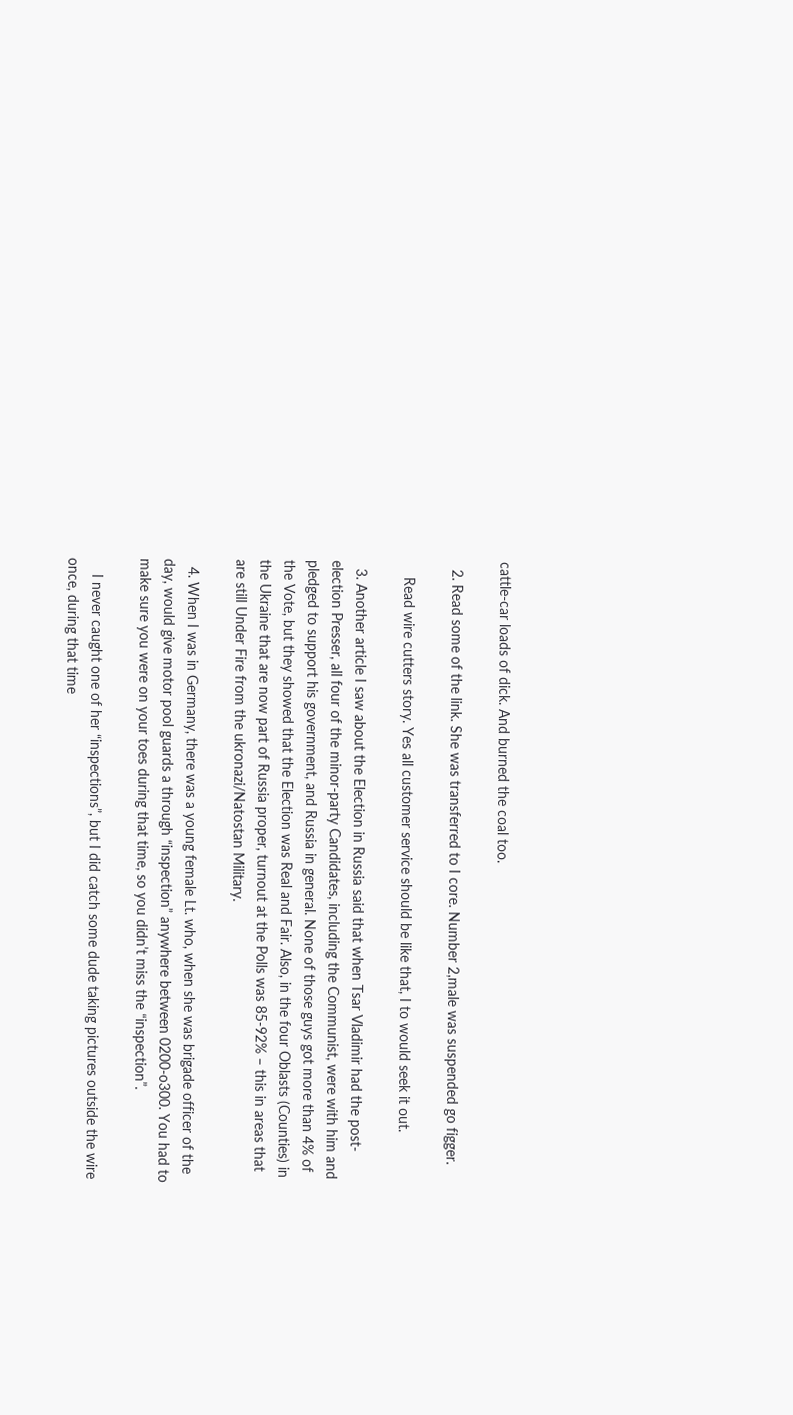cattle-car loads of dick. And burned the coal too.

  2. Read some of the link. She was transferred to I core. Number 2,male was suspended go figger.

    Read wire cutters story. Yes all customer service should be like that, I to would seek it out.

  3. Another article I saw about the Election in Russia said that when Tsar Vladimir had the post-election Presser, all four of the minor-party Candidates, including the Communist, were with him and pledged to support his government, and Russia in general. None of those guys got more than 4% of the Vote, but they showed that the Election was Real and Fair. Also, in the four Oblasts (Counties) in the Ukraine that are now part of Russia proper, turnout at the Polls was 85-92% – this in areas that are still Under Fire from the ukronazi/Natostan Military.

  4. When I was in Germany, there was a young female Lt. who, when she was brigade officer of the day, would give motor pool guards a through “inspection” anywhere between 0200-o300. You had to make sure you were on your toes during that time, so you didn’t miss the “inspection”.

    I never caught one of her “inspections”, but I did catch some dude taking pictures outside the wire once, during that time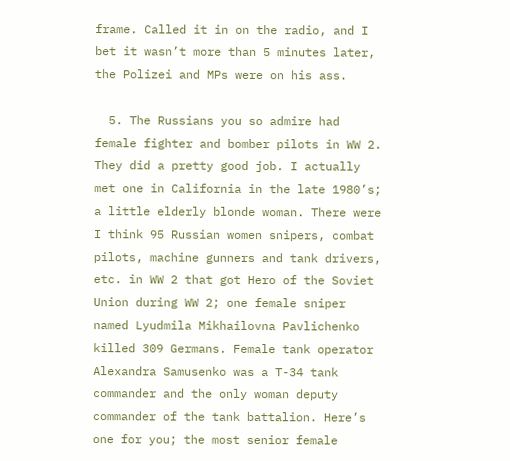frame. Called it in on the radio, and I bet it wasn’t more than 5 minutes later, the Polizei and MPs were on his ass.

  5. The Russians you so admire had female fighter and bomber pilots in WW 2. They did a pretty good job. I actually met one in California in the late 1980’s; a little elderly blonde woman. There were I think 95 Russian women snipers, combat pilots, machine gunners and tank drivers, etc. in WW 2 that got Hero of the Soviet Union during WW 2; one female sniper named Lyudmila Mikhailovna Pavlichenko killed 309 Germans. Female tank operator Alexandra Samusenko was a T-34 tank commander and the only woman deputy commander of the tank battalion. Here’s one for you; the most senior female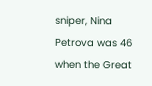sniper, Nina Petrova was 46 when the Great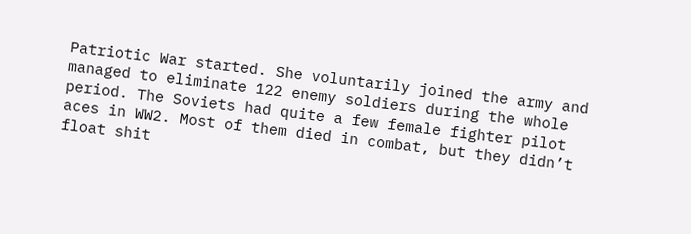Patriotic War started. She voluntarily joined the army and managed to eliminate 122 enemy soldiers during the whole period. The Soviets had quite a few female fighter pilot aces in WW2. Most of them died in combat, but they didn’t float shit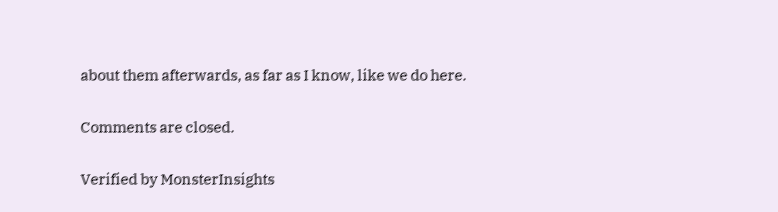about them afterwards, as far as I know, like we do here.

Comments are closed.

Verified by MonsterInsights